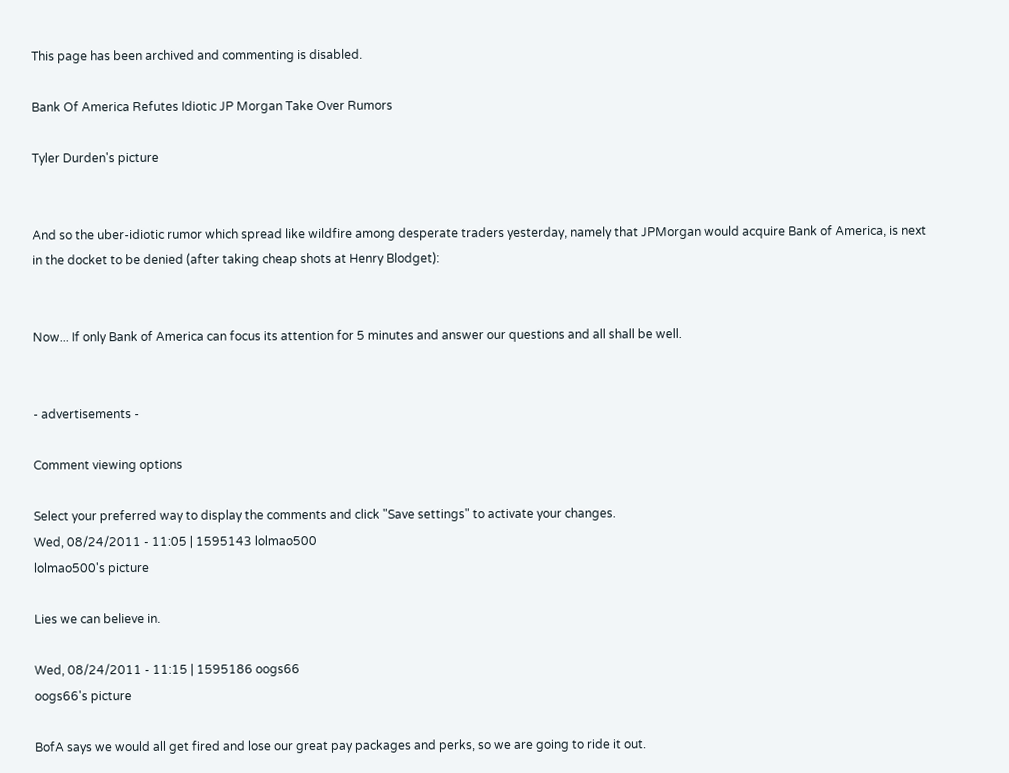This page has been archived and commenting is disabled.

Bank Of America Refutes Idiotic JP Morgan Take Over Rumors

Tyler Durden's picture


And so the uber-idiotic rumor which spread like wildfire among desperate traders yesterday, namely that JPMorgan would acquire Bank of America, is next in the docket to be denied (after taking cheap shots at Henry Blodget):


Now... If only Bank of America can focus its attention for 5 minutes and answer our questions and all shall be well.


- advertisements -

Comment viewing options

Select your preferred way to display the comments and click "Save settings" to activate your changes.
Wed, 08/24/2011 - 11:05 | 1595143 lolmao500
lolmao500's picture

Lies we can believe in.

Wed, 08/24/2011 - 11:15 | 1595186 oogs66
oogs66's picture

BofA says we would all get fired and lose our great pay packages and perks, so we are going to ride it out.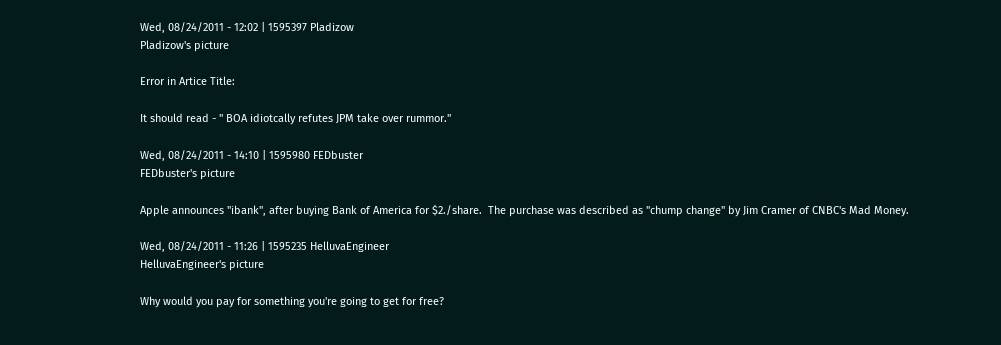Wed, 08/24/2011 - 12:02 | 1595397 Pladizow
Pladizow's picture

Error in Artice Title:

It should read - " BOA idiotcally refutes JPM take over rummor."

Wed, 08/24/2011 - 14:10 | 1595980 FEDbuster
FEDbuster's picture

Apple announces "ibank", after buying Bank of America for $2./share.  The purchase was described as "chump change" by Jim Cramer of CNBC's Mad Money.

Wed, 08/24/2011 - 11:26 | 1595235 HelluvaEngineer
HelluvaEngineer's picture

Why would you pay for something you're going to get for free?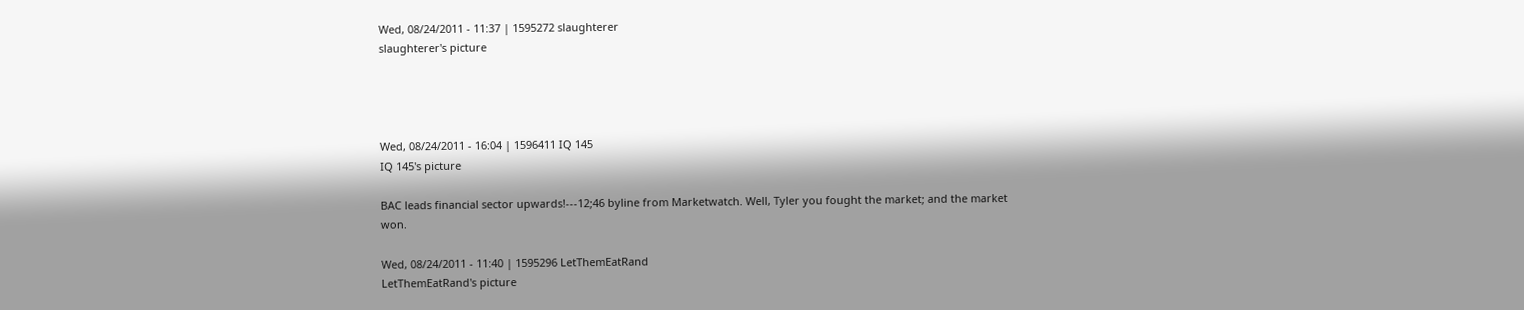Wed, 08/24/2011 - 11:37 | 1595272 slaughterer
slaughterer's picture




Wed, 08/24/2011 - 16:04 | 1596411 IQ 145
IQ 145's picture

BAC leads financial sector upwards!---12;46 byline from Marketwatch. Well, Tyler you fought the market; and the market won.

Wed, 08/24/2011 - 11:40 | 1595296 LetThemEatRand
LetThemEatRand's picture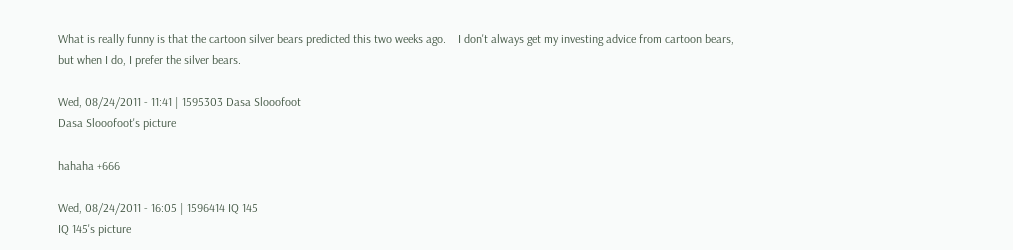What is really funny is that the cartoon silver bears predicted this two weeks ago.    I don't always get my investing advice from cartoon bears, but when I do, I prefer the silver bears.

Wed, 08/24/2011 - 11:41 | 1595303 Dasa Slooofoot
Dasa Slooofoot's picture

hahaha +666

Wed, 08/24/2011 - 16:05 | 1596414 IQ 145
IQ 145's picture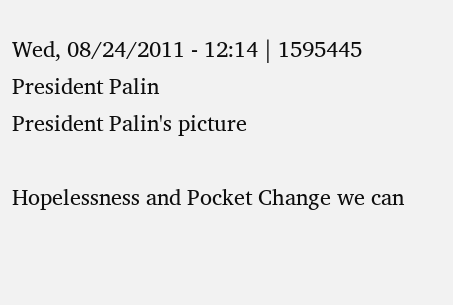Wed, 08/24/2011 - 12:14 | 1595445 President Palin
President Palin's picture

Hopelessness and Pocket Change we can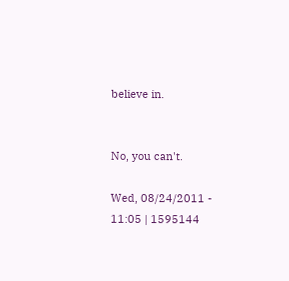believe in.


No, you can't.

Wed, 08/24/2011 - 11:05 | 1595144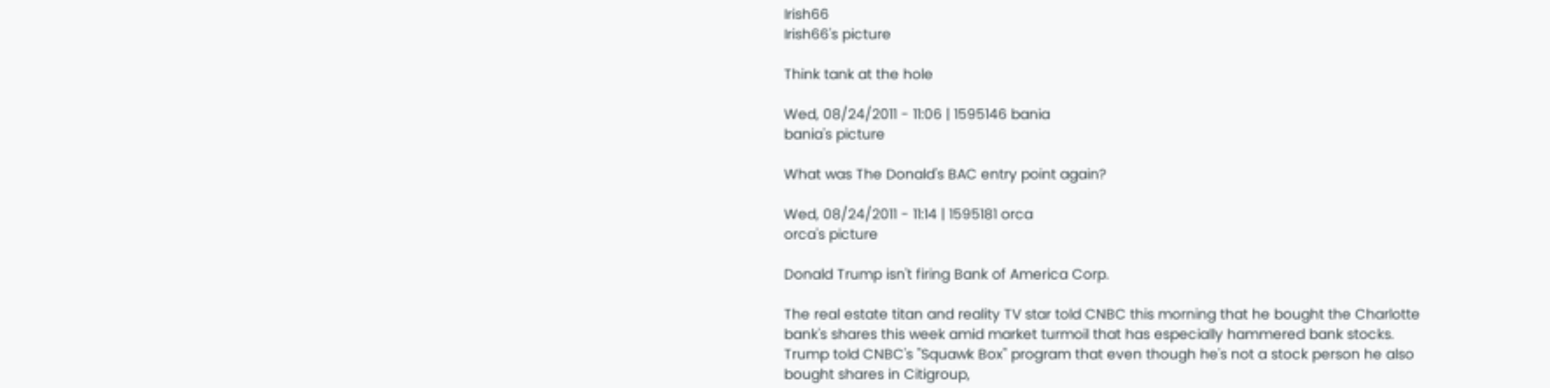Irish66
Irish66's picture

Think tank at the hole

Wed, 08/24/2011 - 11:06 | 1595146 bania
bania's picture

What was The Donald's BAC entry point again?

Wed, 08/24/2011 - 11:14 | 1595181 orca
orca's picture

Donald Trump isn't firing Bank of America Corp.

The real estate titan and reality TV star told CNBC this morning that he bought the Charlotte bank's shares this week amid market turmoil that has especially hammered bank stocks. Trump told CNBC's "Squawk Box" program that even though he's not a stock person he also bought shares in Citigroup,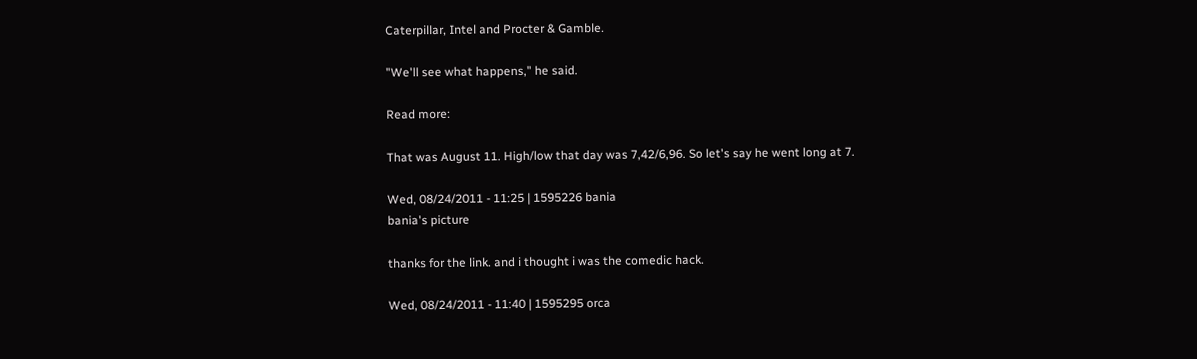Caterpillar, Intel and Procter & Gamble.

"We'll see what happens," he said.

Read more:

That was August 11. High/low that day was 7,42/6,96. So let's say he went long at 7.

Wed, 08/24/2011 - 11:25 | 1595226 bania
bania's picture

thanks for the link. and i thought i was the comedic hack.

Wed, 08/24/2011 - 11:40 | 1595295 orca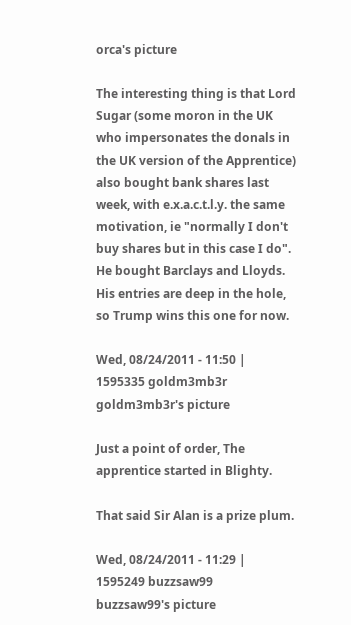orca's picture

The interesting thing is that Lord Sugar (some moron in the UK who impersonates the donals in the UK version of the Apprentice) also bought bank shares last week, with e.x.a.c.t.l.y. the same motivation, ie "normally I don't buy shares but in this case I do". He bought Barclays and Lloyds. His entries are deep in the hole, so Trump wins this one for now.

Wed, 08/24/2011 - 11:50 | 1595335 goldm3mb3r
goldm3mb3r's picture

Just a point of order, The apprentice started in Blighty.

That said Sir Alan is a prize plum.

Wed, 08/24/2011 - 11:29 | 1595249 buzzsaw99
buzzsaw99's picture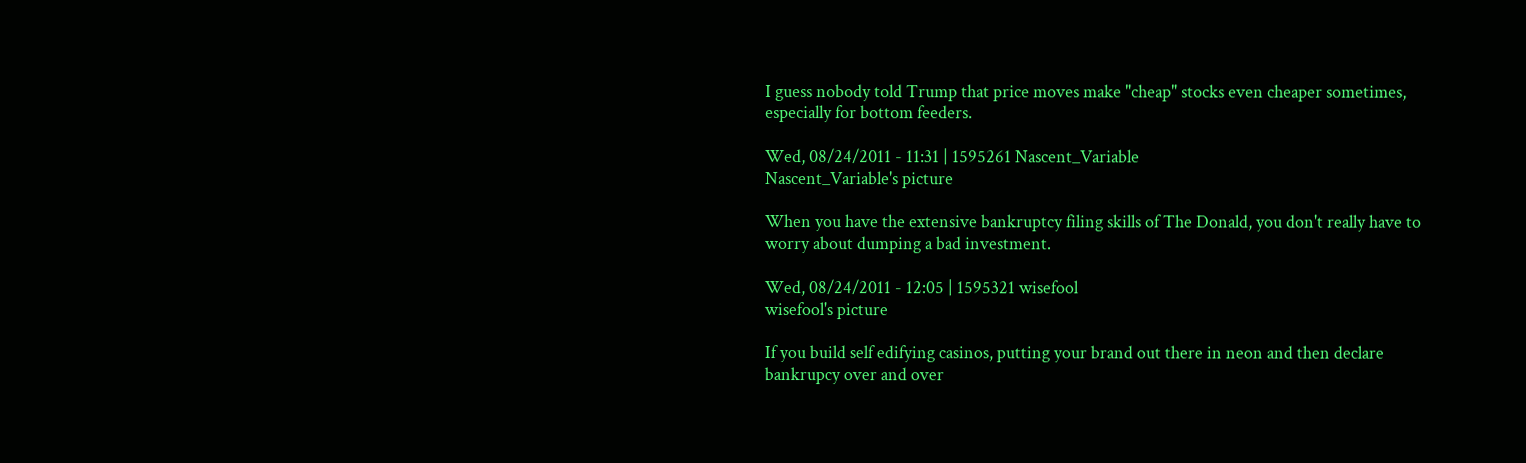I guess nobody told Trump that price moves make "cheap" stocks even cheaper sometimes, especially for bottom feeders.

Wed, 08/24/2011 - 11:31 | 1595261 Nascent_Variable
Nascent_Variable's picture

When you have the extensive bankruptcy filing skills of The Donald, you don't really have to worry about dumping a bad investment.

Wed, 08/24/2011 - 12:05 | 1595321 wisefool
wisefool's picture

If you build self edifying casinos, putting your brand out there in neon and then declare bankrupcy over and over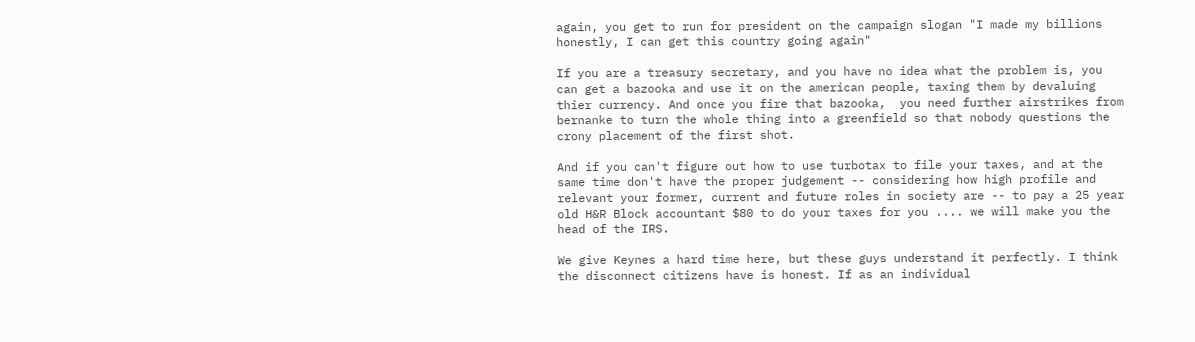again, you get to run for president on the campaign slogan "I made my billions honestly, I can get this country going again"

If you are a treasury secretary, and you have no idea what the problem is, you can get a bazooka and use it on the american people, taxing them by devaluing thier currency. And once you fire that bazooka,  you need further airstrikes from bernanke to turn the whole thing into a greenfield so that nobody questions the crony placement of the first shot.

And if you can't figure out how to use turbotax to file your taxes, and at the same time don't have the proper judgement -- considering how high profile and relevant your former, current and future roles in society are -- to pay a 25 year old H&R Block accountant $80 to do your taxes for you .... we will make you the head of the IRS.

We give Keynes a hard time here, but these guys understand it perfectly. I think the disconnect citizens have is honest. If as an individual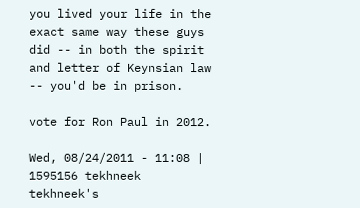you lived your life in the exact same way these guys did -- in both the spirit and letter of Keynsian law -- you'd be in prison.

vote for Ron Paul in 2012.

Wed, 08/24/2011 - 11:08 | 1595156 tekhneek
tekhneek's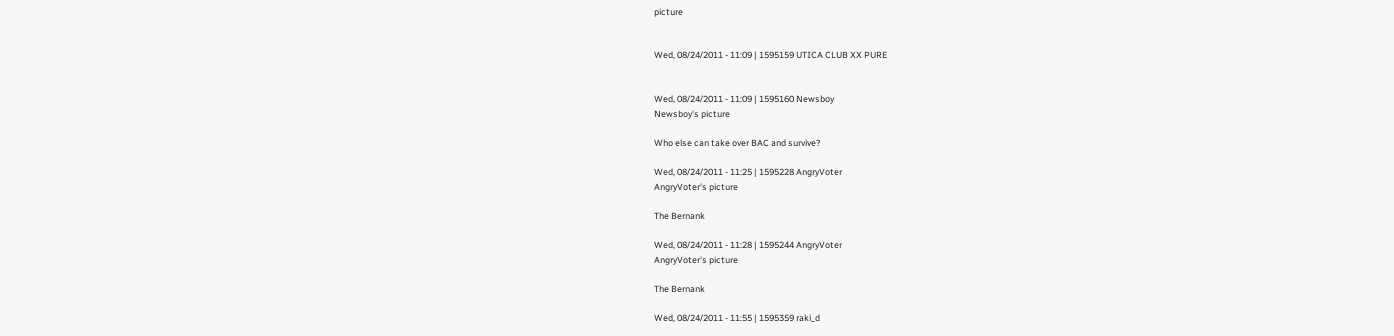picture


Wed, 08/24/2011 - 11:09 | 1595159 UTICA CLUB XX PURE


Wed, 08/24/2011 - 11:09 | 1595160 Newsboy
Newsboy's picture

Who else can take over BAC and survive?

Wed, 08/24/2011 - 11:25 | 1595228 AngryVoter
AngryVoter's picture

The Bernank

Wed, 08/24/2011 - 11:28 | 1595244 AngryVoter
AngryVoter's picture

The Bernank

Wed, 08/24/2011 - 11:55 | 1595359 raki_d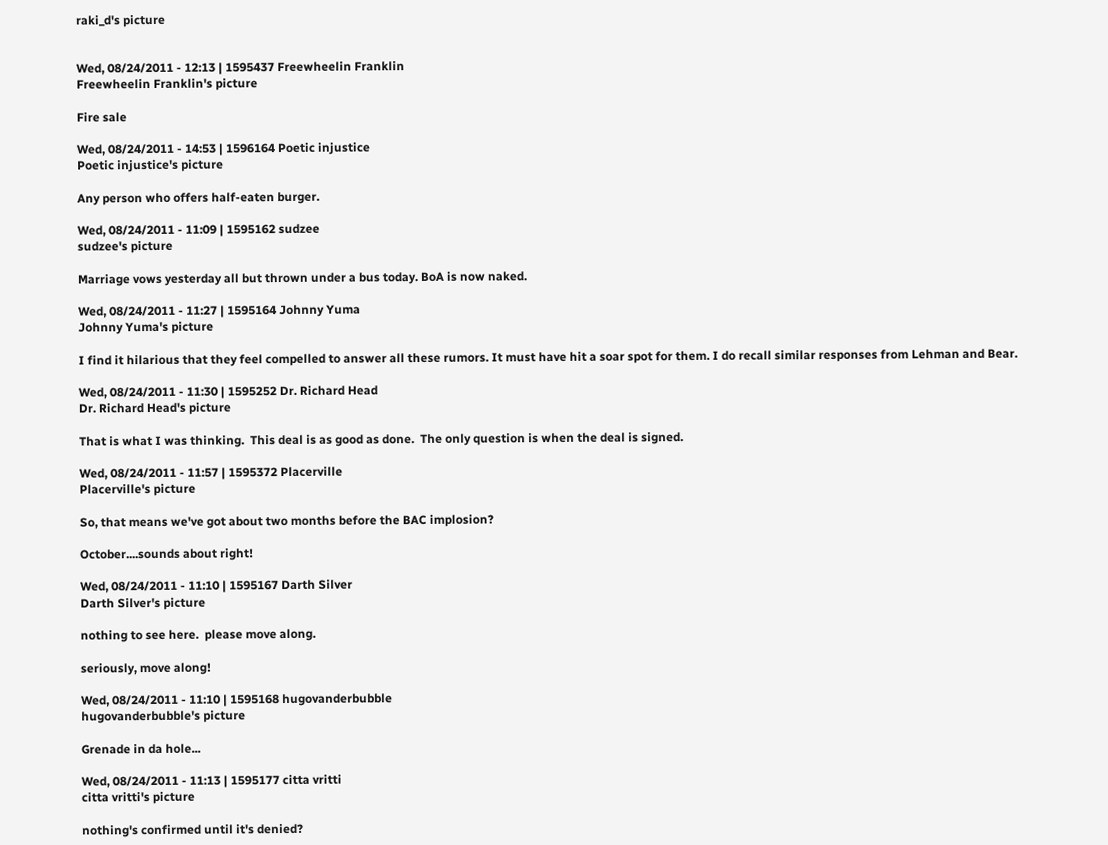raki_d's picture


Wed, 08/24/2011 - 12:13 | 1595437 Freewheelin Franklin
Freewheelin Franklin's picture

Fire sale

Wed, 08/24/2011 - 14:53 | 1596164 Poetic injustice
Poetic injustice's picture

Any person who offers half-eaten burger.

Wed, 08/24/2011 - 11:09 | 1595162 sudzee
sudzee's picture

Marriage vows yesterday all but thrown under a bus today. BoA is now naked.

Wed, 08/24/2011 - 11:27 | 1595164 Johnny Yuma
Johnny Yuma's picture

I find it hilarious that they feel compelled to answer all these rumors. It must have hit a soar spot for them. I do recall similar responses from Lehman and Bear.

Wed, 08/24/2011 - 11:30 | 1595252 Dr. Richard Head
Dr. Richard Head's picture

That is what I was thinking.  This deal is as good as done.  The only question is when the deal is signed.

Wed, 08/24/2011 - 11:57 | 1595372 Placerville
Placerville's picture

So, that means we've got about two months before the BAC implosion?

October....sounds about right!

Wed, 08/24/2011 - 11:10 | 1595167 Darth Silver
Darth Silver's picture

nothing to see here.  please move along.

seriously, move along!

Wed, 08/24/2011 - 11:10 | 1595168 hugovanderbubble
hugovanderbubble's picture

Grenade in da hole...

Wed, 08/24/2011 - 11:13 | 1595177 citta vritti
citta vritti's picture

nothing's confirmed until it's denied?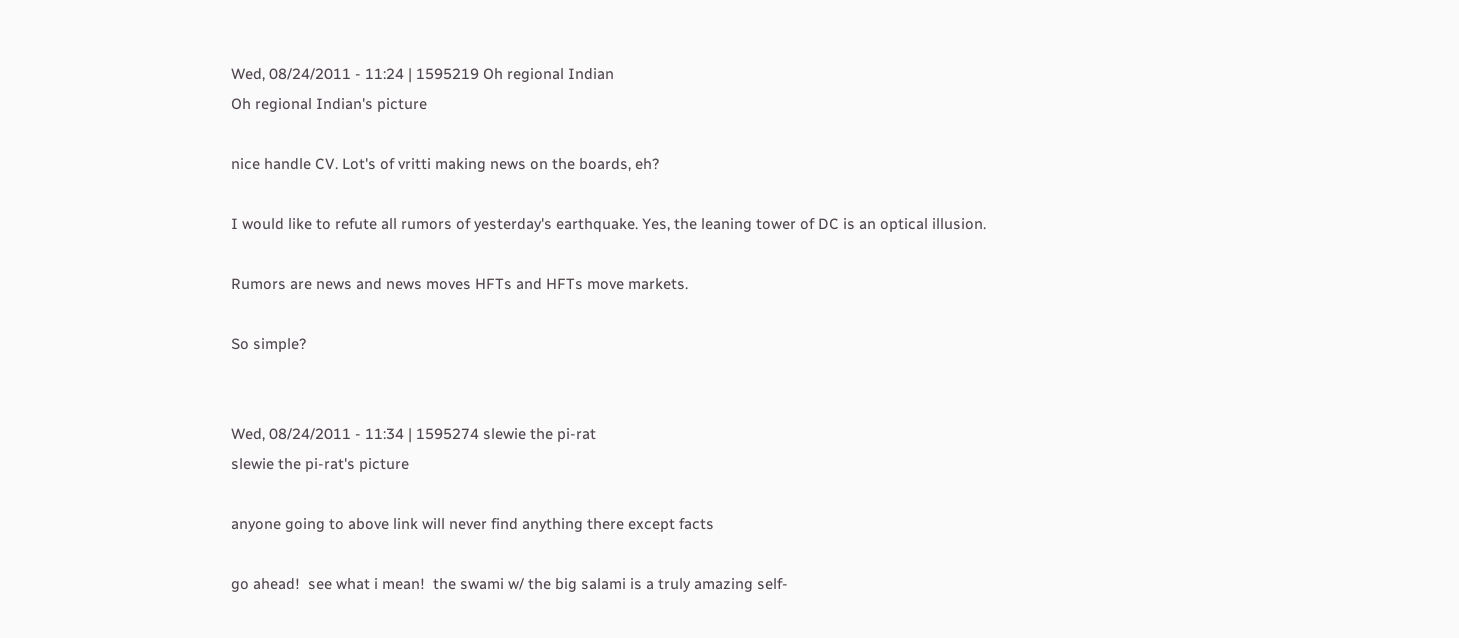Wed, 08/24/2011 - 11:24 | 1595219 Oh regional Indian
Oh regional Indian's picture

nice handle CV. Lot's of vritti making news on the boards, eh?

I would like to refute all rumors of yesterday's earthquake. Yes, the leaning tower of DC is an optical illusion.

Rumors are news and news moves HFTs and HFTs move markets.

So simple?


Wed, 08/24/2011 - 11:34 | 1595274 slewie the pi-rat
slewie the pi-rat's picture

anyone going to above link will never find anything there except facts

go ahead!  see what i mean!  the swami w/ the big salami is a truly amazing self-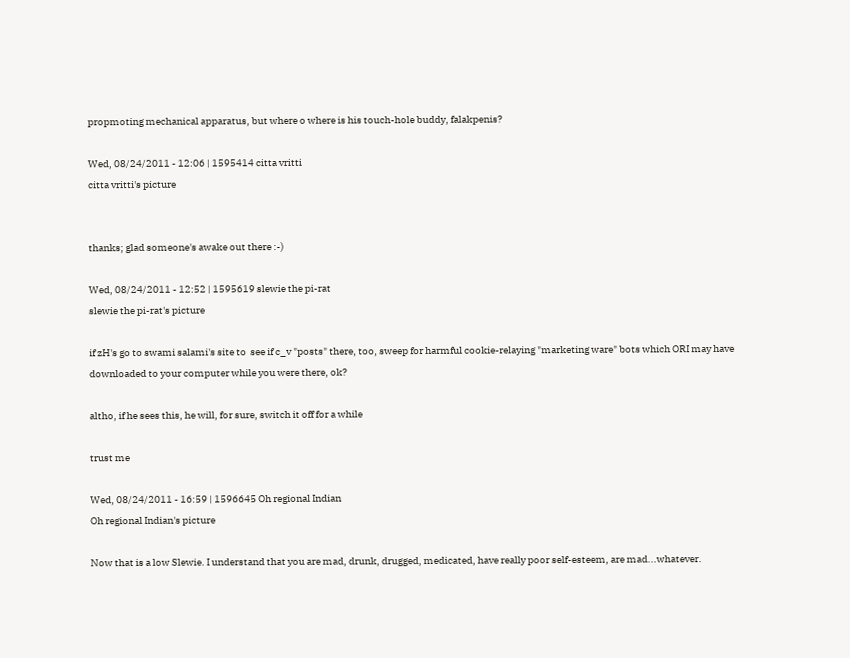propmoting mechanical apparatus, but where o where is his touch-hole buddy, falakpenis?

Wed, 08/24/2011 - 12:06 | 1595414 citta vritti
citta vritti's picture


thanks; glad someone's awake out there :-)

Wed, 08/24/2011 - 12:52 | 1595619 slewie the pi-rat
slewie the pi-rat's picture

if zH's go to swami salami's site to  see if c_v "posts" there, too, sweep for harmful cookie-relaying "marketing ware" bots which ORI may have downloaded to your computer while you were there, ok?

altho, if he sees this, he will, for sure, switch it off for a while

trust me

Wed, 08/24/2011 - 16:59 | 1596645 Oh regional Indian
Oh regional Indian's picture

Now that is a low Slewie. I understand that you are mad, drunk, drugged, medicated, have really poor self-esteem, are mad...whatever.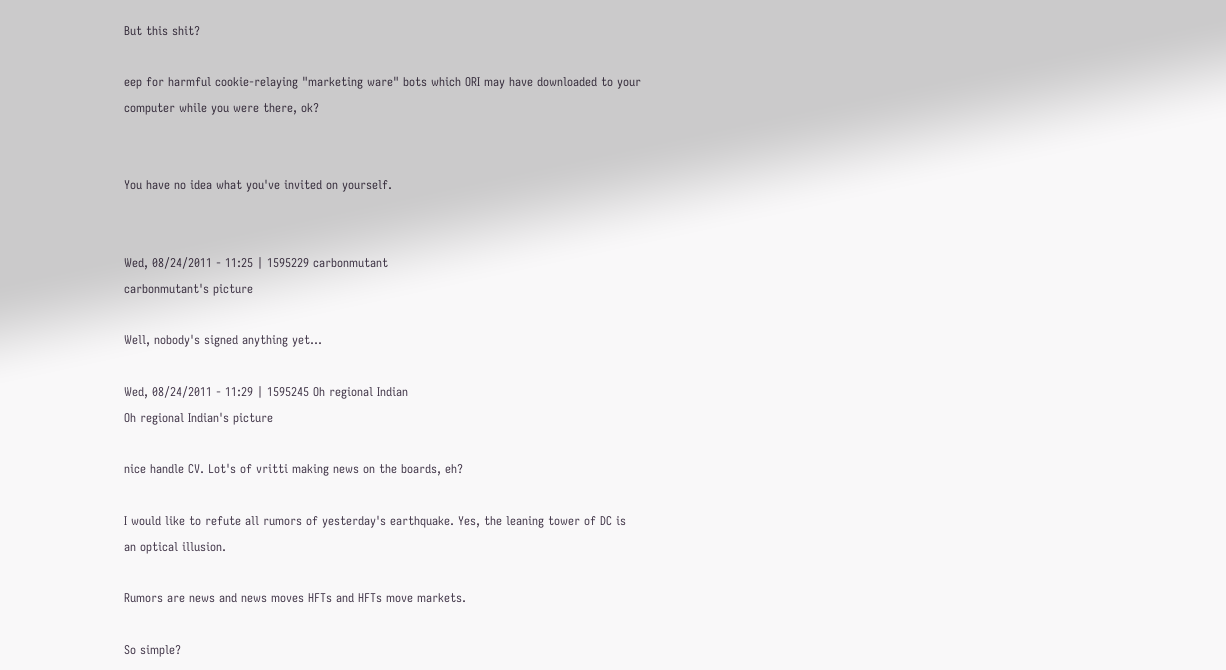But this shit?

eep for harmful cookie-relaying "marketing ware" bots which ORI may have downloaded to your computer while you were there, ok?


You have no idea what you've invited on yourself.


Wed, 08/24/2011 - 11:25 | 1595229 carbonmutant
carbonmutant's picture

Well, nobody's signed anything yet...

Wed, 08/24/2011 - 11:29 | 1595245 Oh regional Indian
Oh regional Indian's picture

nice handle CV. Lot's of vritti making news on the boards, eh?

I would like to refute all rumors of yesterday's earthquake. Yes, the leaning tower of DC is an optical illusion.

Rumors are news and news moves HFTs and HFTs move markets.

So simple?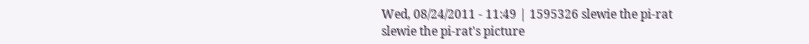Wed, 08/24/2011 - 11:49 | 1595326 slewie the pi-rat
slewie the pi-rat's picture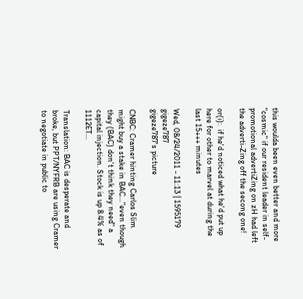this woulda been even better and more "cosmic" if our resident leader in self-promotional advertiZing on zH had left the adverti-Zing off the secong one!

or(i):  if he'd noticed what he'd put up here for other to marvel at during the last 15+++ minutes

Wed, 08/24/2011 - 11:13 | 1595179 gigeze787
gigeze787's picture

CNBC: Cramer hinting Carlos Slim might buy a stake in BAC..."even though they (BAC) don't think they need" a capital injection. Stock is up 8.4% as of 1112ET...

Translation: BAC is desperate and broke, but PPT/NYFRB are using Cramer to negotiate in public to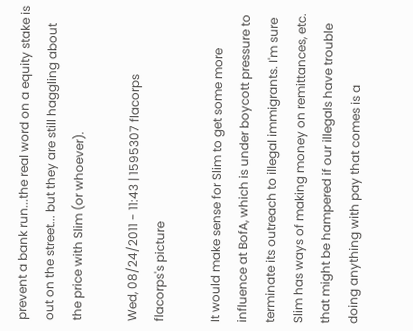prevent a bank run...the real word on a equity stake is out on the street... but they are still haggling about the price with Slim (or whoever).

Wed, 08/24/2011 - 11:43 | 1595307 flacorps
flacorps's picture

It would make sense for Slim to get some more influence at BofA, which is under boycott pressure to terminate its outreach to illegal immigrants. I'm sure Slim has ways of making money on remittances, etc. that might be hampered if our illegals have trouble doing anything with pay that comes is a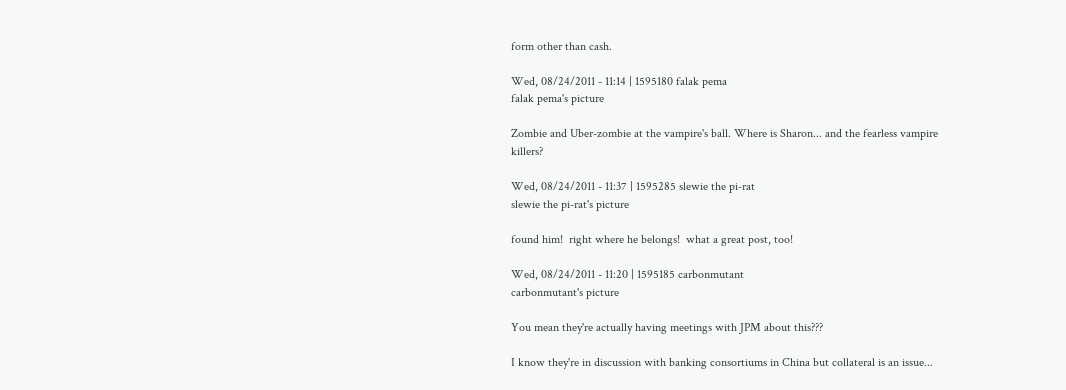form other than cash.

Wed, 08/24/2011 - 11:14 | 1595180 falak pema
falak pema's picture

Zombie and Uber-zombie at the vampire's ball. Where is Sharon... and the fearless vampire killers?

Wed, 08/24/2011 - 11:37 | 1595285 slewie the pi-rat
slewie the pi-rat's picture

found him!  right where he belongs!  what a great post, too!

Wed, 08/24/2011 - 11:20 | 1595185 carbonmutant
carbonmutant's picture

You mean they're actually having meetings with JPM about this???

I know they're in discussion with banking consortiums in China but collateral is an issue...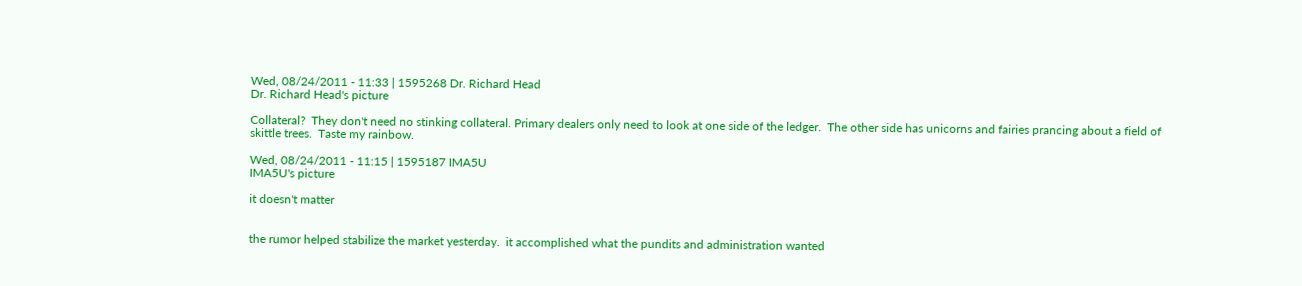Wed, 08/24/2011 - 11:33 | 1595268 Dr. Richard Head
Dr. Richard Head's picture

Collateral?  They don't need no stinking collateral. Primary dealers only need to look at one side of the ledger.  The other side has unicorns and fairies prancing about a field of skittle trees.  Taste my rainbow.

Wed, 08/24/2011 - 11:15 | 1595187 IMA5U
IMA5U's picture

it doesn't matter


the rumor helped stabilize the market yesterday.  it accomplished what the pundits and administration wanted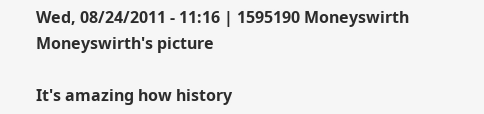Wed, 08/24/2011 - 11:16 | 1595190 Moneyswirth
Moneyswirth's picture

It's amazing how history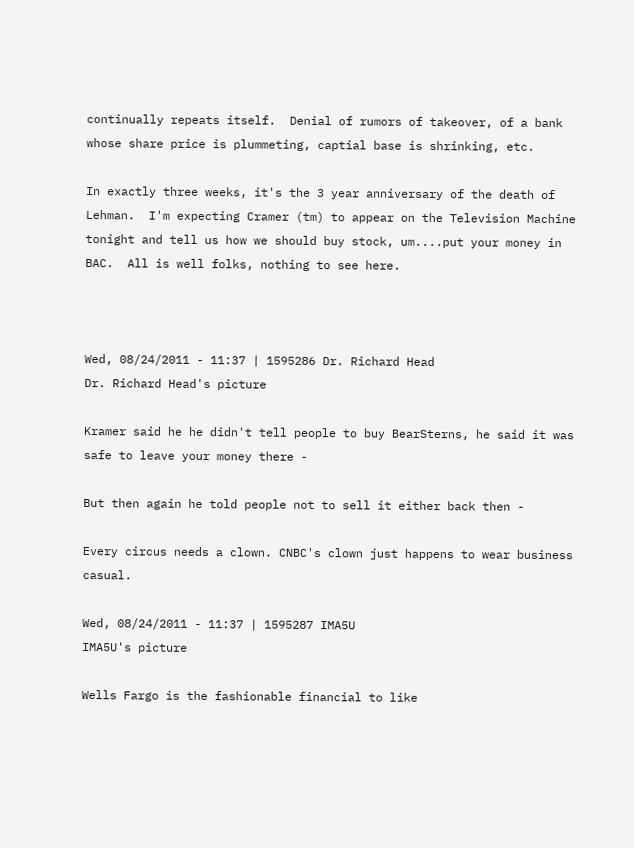continually repeats itself.  Denial of rumors of takeover, of a bank whose share price is plummeting, captial base is shrinking, etc.

In exactly three weeks, it's the 3 year anniversary of the death of Lehman.  I'm expecting Cramer (tm) to appear on the Television Machine tonight and tell us how we should buy stock, um....put your money in BAC.  All is well folks, nothing to see here.



Wed, 08/24/2011 - 11:37 | 1595286 Dr. Richard Head
Dr. Richard Head's picture

Kramer said he he didn't tell people to buy BearSterns, he said it was safe to leave your money there -

But then again he told people not to sell it either back then -

Every circus needs a clown. CNBC's clown just happens to wear business casual.

Wed, 08/24/2011 - 11:37 | 1595287 IMA5U
IMA5U's picture

Wells Fargo is the fashionable financial to like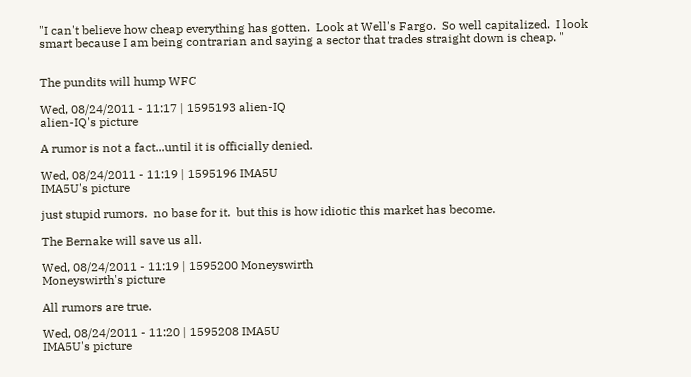"I can't believe how cheap everything has gotten.  Look at Well's Fargo.  So well capitalized.  I look smart because I am being contrarian and saying a sector that trades straight down is cheap. "


The pundits will hump WFC

Wed, 08/24/2011 - 11:17 | 1595193 alien-IQ
alien-IQ's picture

A rumor is not a fact...until it is officially denied.

Wed, 08/24/2011 - 11:19 | 1595196 IMA5U
IMA5U's picture

just stupid rumors.  no base for it.  but this is how idiotic this market has become.

The Bernake will save us all.

Wed, 08/24/2011 - 11:19 | 1595200 Moneyswirth
Moneyswirth's picture

All rumors are true.

Wed, 08/24/2011 - 11:20 | 1595208 IMA5U
IMA5U's picture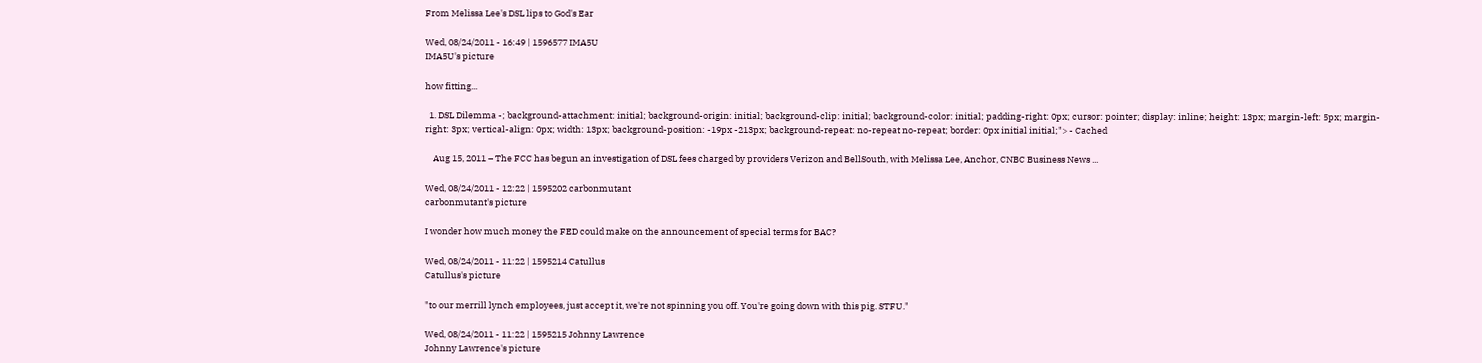From Melissa Lee's DSL lips to God's Ear

Wed, 08/24/2011 - 16:49 | 1596577 IMA5U
IMA5U's picture

how fitting...

  1. DSL Dilemma -; background-attachment: initial; background-origin: initial; background-clip: initial; background-color: initial; padding-right: 0px; cursor: pointer; display: inline; height: 13px; margin-left: 5px; margin-right: 3px; vertical-align: 0px; width: 13px; background-position: -19px -213px; background-repeat: no-repeat no-repeat; border: 0px initial initial;"> - Cached

    Aug 15, 2011 – The FCC has begun an investigation of DSL fees charged by providers Verizon and BellSouth, with Melissa Lee, Anchor, CNBC Business News ...

Wed, 08/24/2011 - 12:22 | 1595202 carbonmutant
carbonmutant's picture

I wonder how much money the FED could make on the announcement of special terms for BAC?

Wed, 08/24/2011 - 11:22 | 1595214 Catullus
Catullus's picture

"to our merrill lynch employees, just accept it, we're not spinning you off. You're going down with this pig. STFU."

Wed, 08/24/2011 - 11:22 | 1595215 Johnny Lawrence
Johnny Lawrence's picture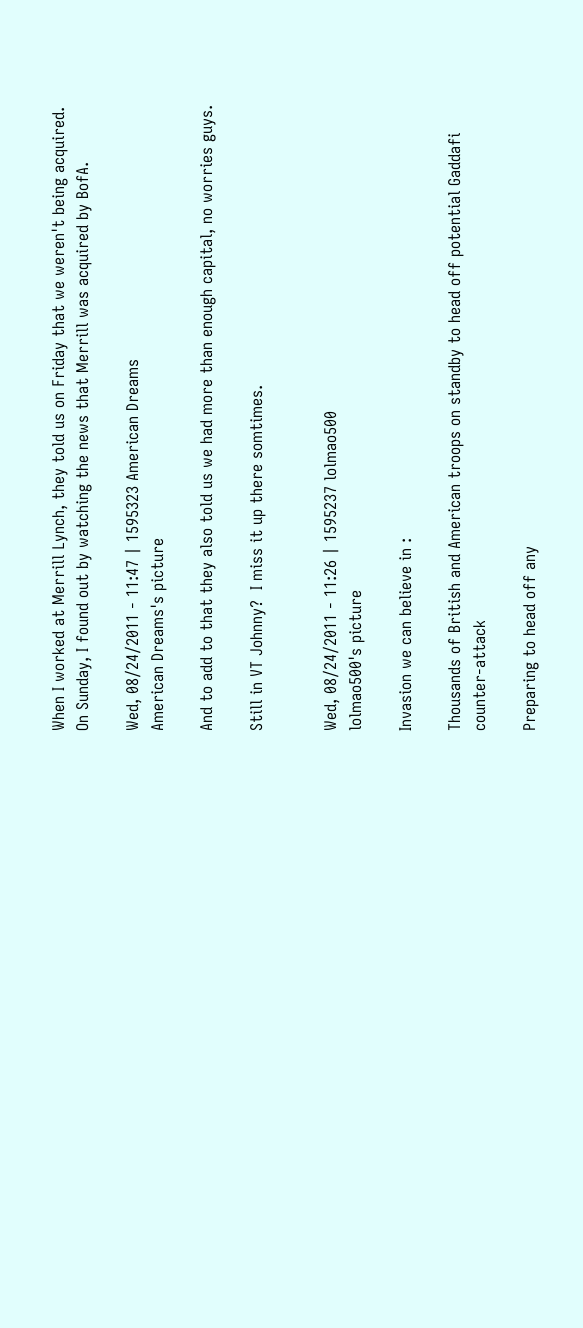When I worked at Merrill Lynch, they told us on Friday that we weren't being acquired.  On Sunday, I found out by watching the news that Merrill was acquired by BofA.

Wed, 08/24/2011 - 11:47 | 1595323 American Dreams
American Dreams's picture

And to add to that they also told us we had more than enough capital, no worries guys.

Still in VT Johnny?  I miss it up there somtimes.


Wed, 08/24/2011 - 11:26 | 1595237 lolmao500
lolmao500's picture

Invasion we can believe in :

Thousands of British and American troops on standby to head off potential Gaddafi counter-attack

Preparing to head off any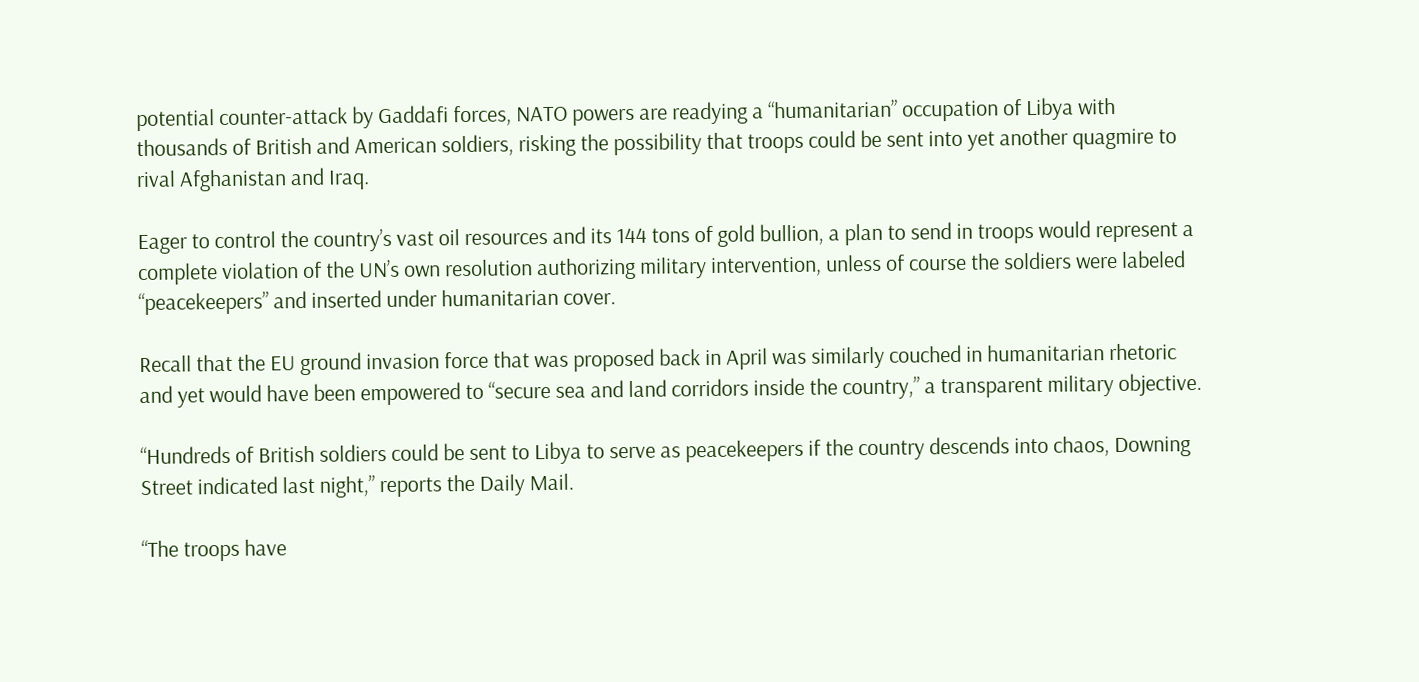potential counter-attack by Gaddafi forces, NATO powers are readying a “humanitarian” occupation of Libya with thousands of British and American soldiers, risking the possibility that troops could be sent into yet another quagmire to rival Afghanistan and Iraq.

Eager to control the country’s vast oil resources and its 144 tons of gold bullion, a plan to send in troops would represent a complete violation of the UN’s own resolution authorizing military intervention, unless of course the soldiers were labeled “peacekeepers” and inserted under humanitarian cover.

Recall that the EU ground invasion force that was proposed back in April was similarly couched in humanitarian rhetoric and yet would have been empowered to “secure sea and land corridors inside the country,” a transparent military objective.

“Hundreds of British soldiers could be sent to Libya to serve as peacekeepers if the country descends into chaos, Downing Street indicated last night,” reports the Daily Mail.

“The troops have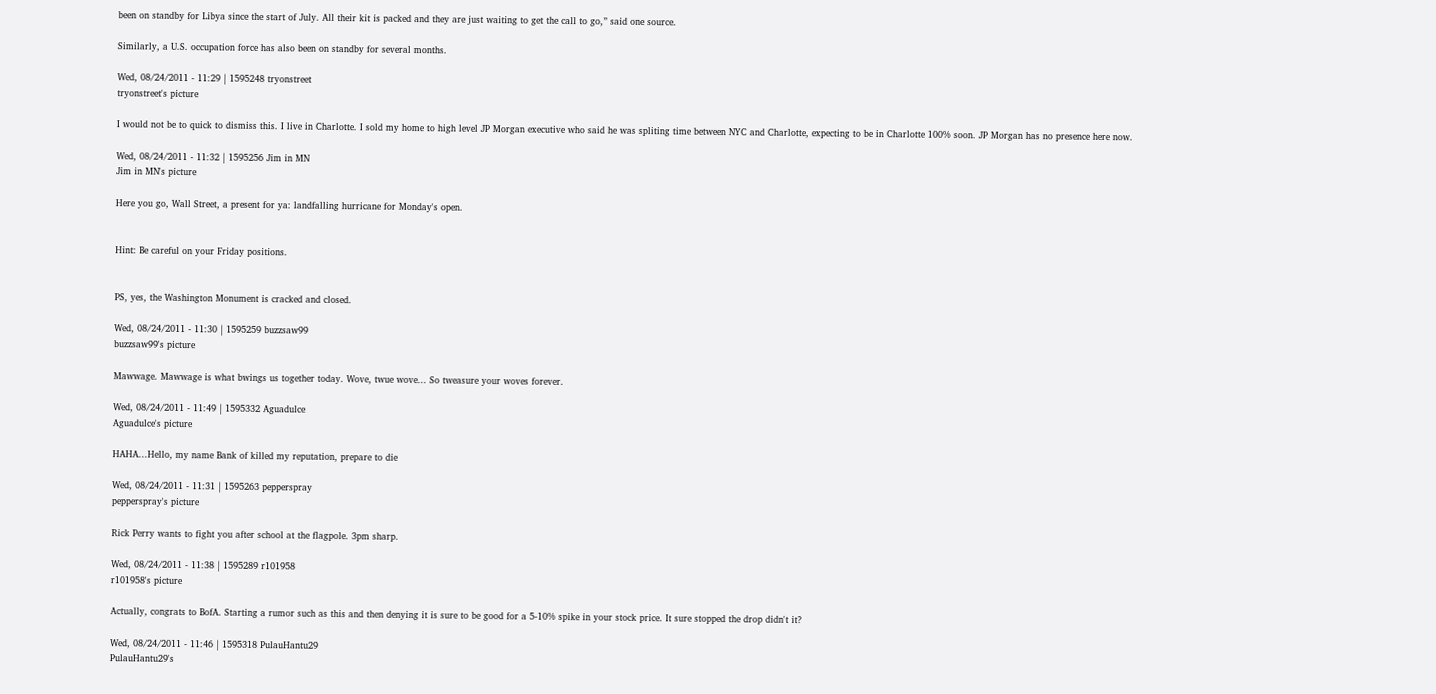been on standby for Libya since the start of July. All their kit is packed and they are just waiting to get the call to go,” said one source.

Similarly, a U.S. occupation force has also been on standby for several months.

Wed, 08/24/2011 - 11:29 | 1595248 tryonstreet
tryonstreet's picture

I would not be to quick to dismiss this. I live in Charlotte. I sold my home to high level JP Morgan executive who said he was spliting time between NYC and Charlotte, expecting to be in Charlotte 100% soon. JP Morgan has no presence here now.

Wed, 08/24/2011 - 11:32 | 1595256 Jim in MN
Jim in MN's picture

Here you go, Wall Street, a present for ya: landfalling hurricane for Monday's open.


Hint: Be careful on your Friday positions.


PS, yes, the Washington Monument is cracked and closed.

Wed, 08/24/2011 - 11:30 | 1595259 buzzsaw99
buzzsaw99's picture

Mawwage. Mawwage is what bwings us together today. Wove, twue wove... So tweasure your woves forever.

Wed, 08/24/2011 - 11:49 | 1595332 Aguadulce
Aguadulce's picture

HAHA...Hello, my name Bank of killed my reputation, prepare to die

Wed, 08/24/2011 - 11:31 | 1595263 pepperspray
pepperspray's picture

Rick Perry wants to fight you after school at the flagpole. 3pm sharp.

Wed, 08/24/2011 - 11:38 | 1595289 r101958
r101958's picture

Actually, congrats to BofA. Starting a rumor such as this and then denying it is sure to be good for a 5-10% spike in your stock price. It sure stopped the drop didn't it?

Wed, 08/24/2011 - 11:46 | 1595318 PulauHantu29
PulauHantu29's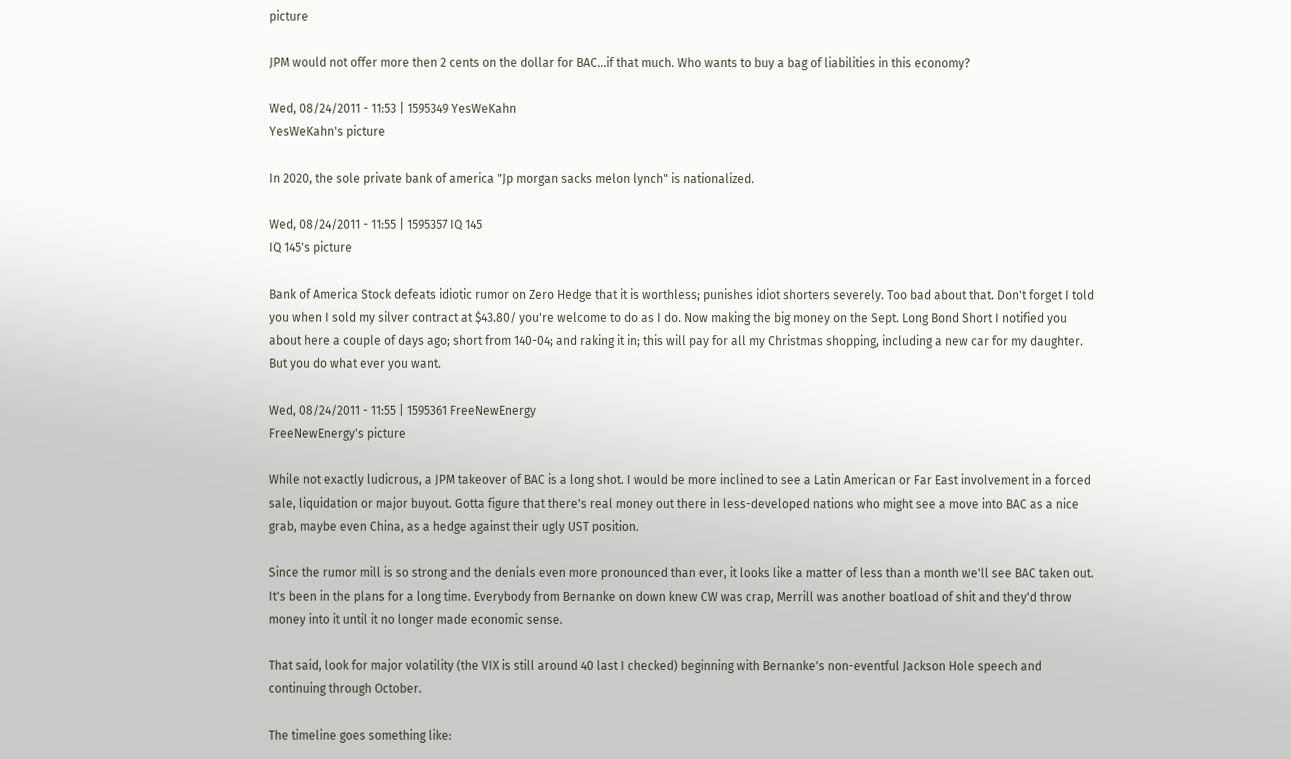picture

JPM would not offer more then 2 cents on the dollar for BAC...if that much. Who wants to buy a bag of liabilities in this economy?

Wed, 08/24/2011 - 11:53 | 1595349 YesWeKahn
YesWeKahn's picture

In 2020, the sole private bank of america "Jp morgan sacks melon lynch" is nationalized.

Wed, 08/24/2011 - 11:55 | 1595357 IQ 145
IQ 145's picture

Bank of America Stock defeats idiotic rumor on Zero Hedge that it is worthless; punishes idiot shorters severely. Too bad about that. Don't forget I told you when I sold my silver contract at $43.80/ you're welcome to do as I do. Now making the big money on the Sept. Long Bond Short I notified you about here a couple of days ago; short from 140-04; and raking it in; this will pay for all my Christmas shopping, including a new car for my daughter. But you do what ever you want.

Wed, 08/24/2011 - 11:55 | 1595361 FreeNewEnergy
FreeNewEnergy's picture

While not exactly ludicrous, a JPM takeover of BAC is a long shot. I would be more inclined to see a Latin American or Far East involvement in a forced sale, liquidation or major buyout. Gotta figure that there's real money out there in less-developed nations who might see a move into BAC as a nice grab, maybe even China, as a hedge against their ugly UST position.

Since the rumor mill is so strong and the denials even more pronounced than ever, it looks like a matter of less than a month we'll see BAC taken out. It's been in the plans for a long time. Everybody from Bernanke on down knew CW was crap, Merrill was another boatload of shit and they'd throw money into it until it no longer made economic sense.

That said, look for major volatility (the VIX is still around 40 last I checked) beginning with Bernanke's non-eventful Jackson Hole speech and continuing through October.

The timeline goes something like: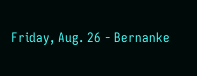Friday, Aug. 26 - Bernanke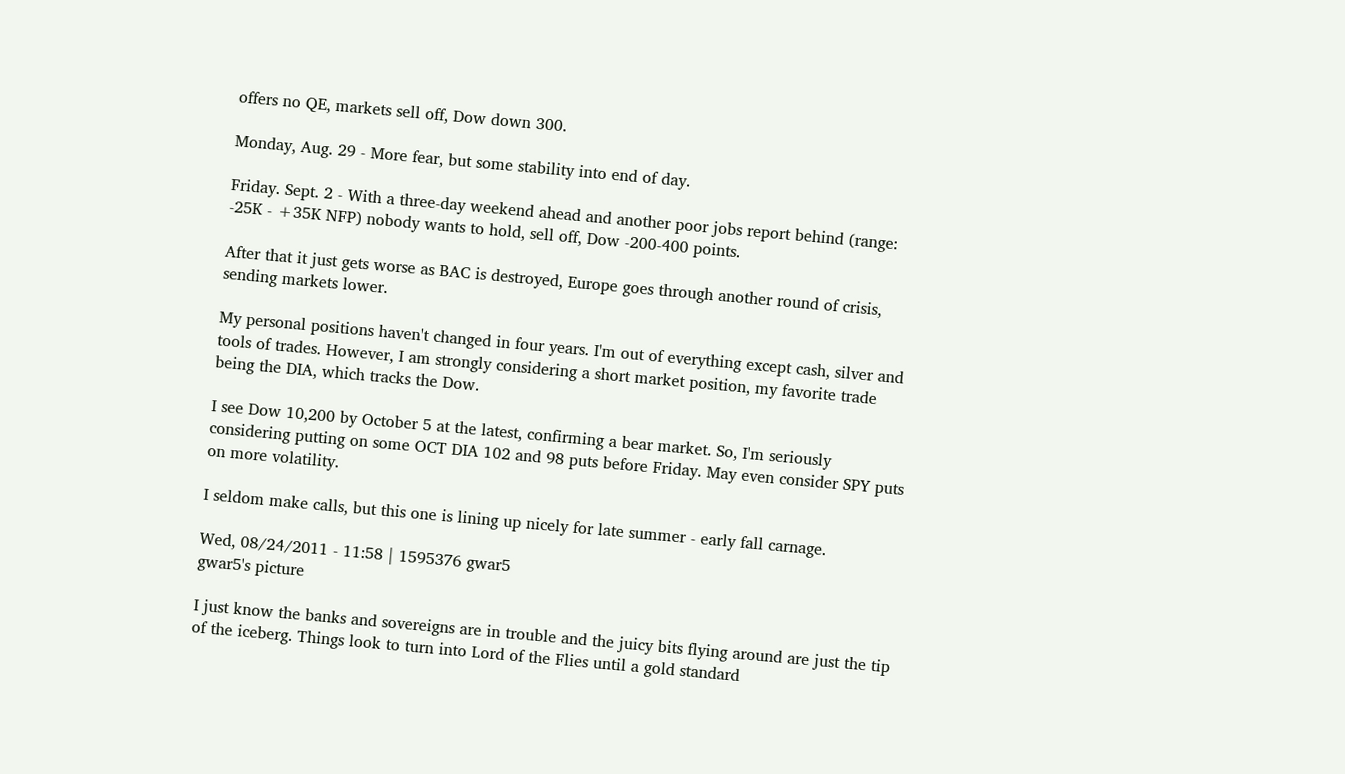offers no QE, markets sell off, Dow down 300.

Monday, Aug. 29 - More fear, but some stability into end of day.

Friday. Sept. 2 - With a three-day weekend ahead and another poor jobs report behind (range: -25K - +35K NFP) nobody wants to hold, sell off, Dow -200-400 points.

After that it just gets worse as BAC is destroyed, Europe goes through another round of crisis, sending markets lower.

My personal positions haven't changed in four years. I'm out of everything except cash, silver and tools of trades. However, I am strongly considering a short market position, my favorite trade being the DIA, which tracks the Dow.

I see Dow 10,200 by October 5 at the latest, confirming a bear market. So, I'm seriously considering putting on some OCT DIA 102 and 98 puts before Friday. May even consider SPY puts on more volatility.

I seldom make calls, but this one is lining up nicely for late summer - early fall carnage.

Wed, 08/24/2011 - 11:58 | 1595376 gwar5
gwar5's picture

I just know the banks and sovereigns are in trouble and the juicy bits flying around are just the tip of the iceberg. Things look to turn into Lord of the Flies until a gold standard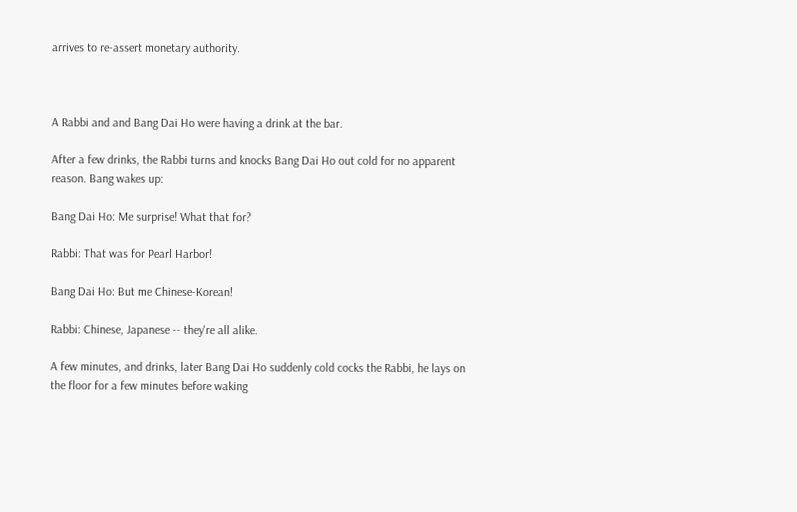arrives to re-assert monetary authority.



A Rabbi and and Bang Dai Ho were having a drink at the bar.

After a few drinks, the Rabbi turns and knocks Bang Dai Ho out cold for no apparent reason. Bang wakes up:

Bang Dai Ho: Me surprise! What that for?

Rabbi: That was for Pearl Harbor!

Bang Dai Ho: But me Chinese-Korean!

Rabbi: Chinese, Japanese -- they're all alike.

A few minutes, and drinks, later Bang Dai Ho suddenly cold cocks the Rabbi, he lays on the floor for a few minutes before waking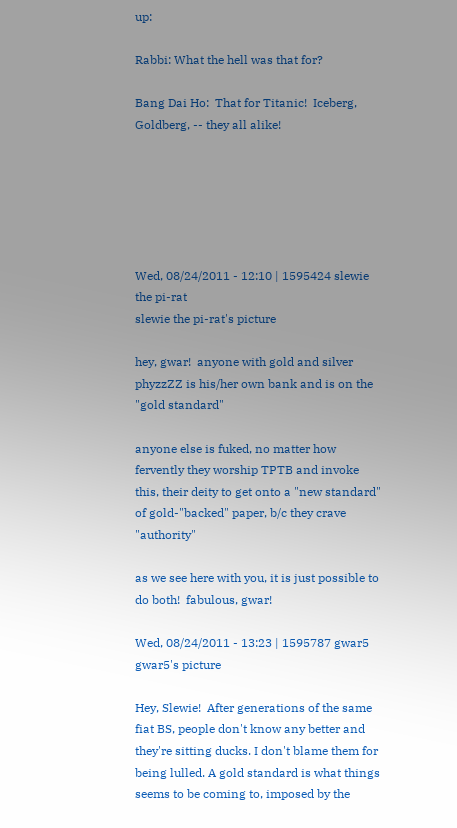up:

Rabbi: What the hell was that for?

Bang Dai Ho:  That for Titanic!  Iceberg, Goldberg, -- they all alike!






Wed, 08/24/2011 - 12:10 | 1595424 slewie the pi-rat
slewie the pi-rat's picture

hey, gwar!  anyone with gold and silver phyzzZZ is his/her own bank and is on the "gold standard"

anyone else is fuked, no matter how fervently they worship TPTB and invoke this, their deity to get onto a "new standard" of gold-"backed" paper, b/c they crave "authority"

as we see here with you, it is just possible to do both!  fabulous, gwar!

Wed, 08/24/2011 - 13:23 | 1595787 gwar5
gwar5's picture

Hey, Slewie!  After generations of the same fiat BS, people don't know any better and they're sitting ducks. I don't blame them for being lulled. A gold standard is what things seems to be coming to, imposed by the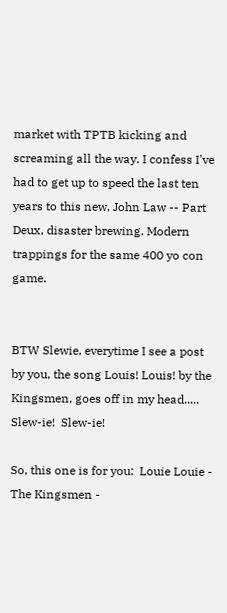market with TPTB kicking and screaming all the way. I confess I've had to get up to speed the last ten years to this new, John Law -- Part Deux, disaster brewing. Modern trappings for the same 400 yo con game.


BTW Slewie, everytime I see a post by you, the song Louis! Louis! by the Kingsmen, goes off in my head.....  Slew-ie!  Slew-ie!

So, this one is for you:  Louie Louie - The Kingsmen -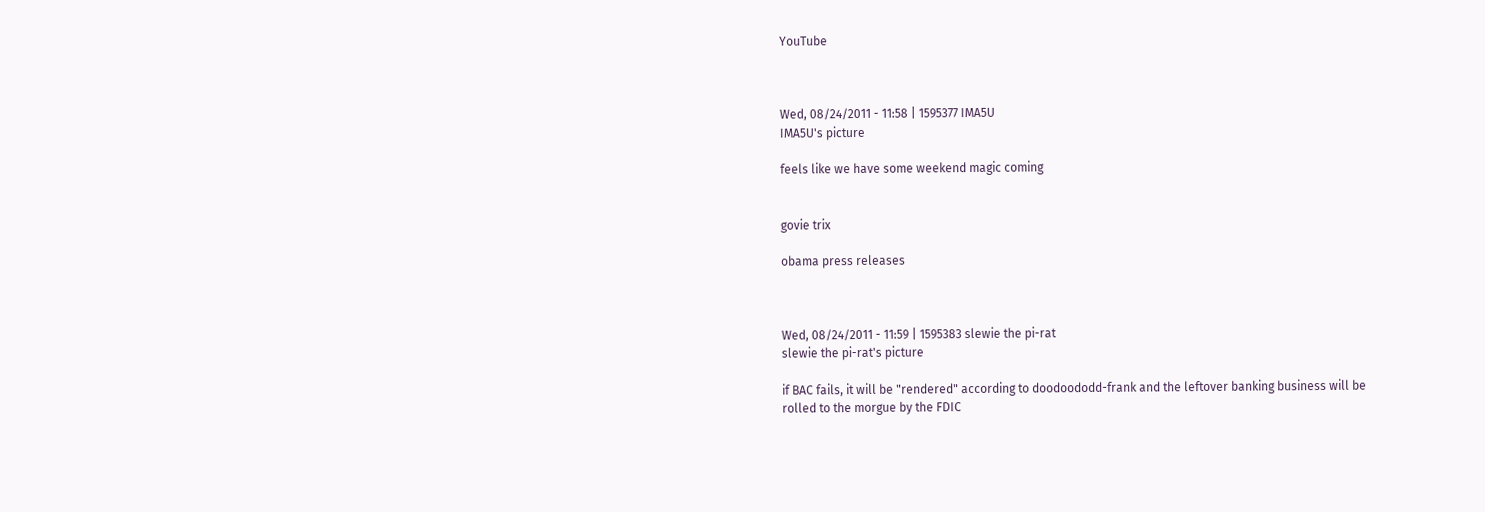YouTube



Wed, 08/24/2011 - 11:58 | 1595377 IMA5U
IMA5U's picture

feels like we have some weekend magic coming


govie trix

obama press releases



Wed, 08/24/2011 - 11:59 | 1595383 slewie the pi-rat
slewie the pi-rat's picture

if BAC fails, it will be "rendered" according to doodoododd-frank and the leftover banking business will be rolled to the morgue by the FDIC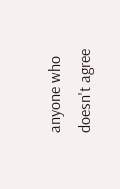anyone who doesn't agree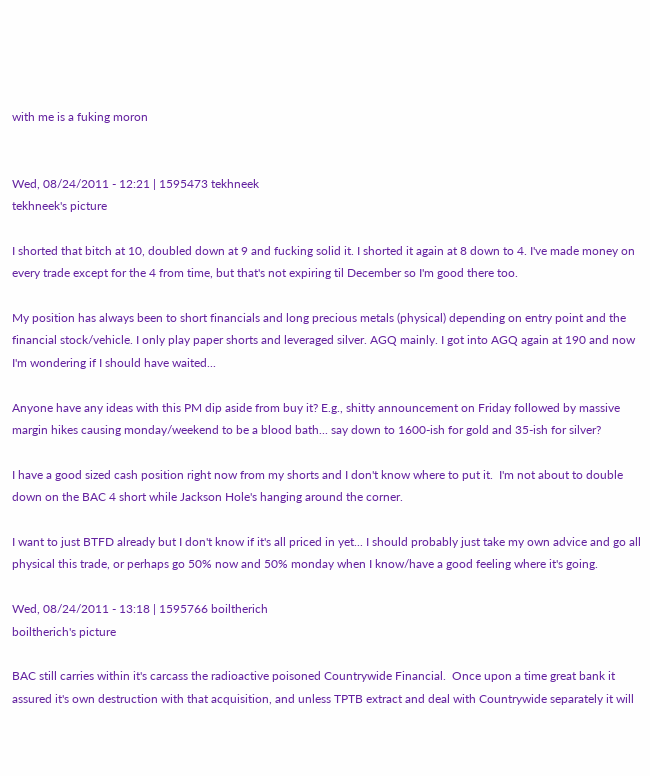with me is a fuking moron


Wed, 08/24/2011 - 12:21 | 1595473 tekhneek
tekhneek's picture

I shorted that bitch at 10, doubled down at 9 and fucking solid it. I shorted it again at 8 down to 4. I've made money on every trade except for the 4 from time, but that's not expiring til December so I'm good there too.

My position has always been to short financials and long precious metals (physical) depending on entry point and the financial stock/vehicle. I only play paper shorts and leveraged silver. AGQ mainly. I got into AGQ again at 190 and now I'm wondering if I should have waited...

Anyone have any ideas with this PM dip aside from buy it? E.g., shitty announcement on Friday followed by massive margin hikes causing monday/weekend to be a blood bath... say down to 1600-ish for gold and 35-ish for silver?

I have a good sized cash position right now from my shorts and I don't know where to put it.  I'm not about to double down on the BAC 4 short while Jackson Hole's hanging around the corner.

I want to just BTFD already but I don't know if it's all priced in yet... I should probably just take my own advice and go all physical this trade, or perhaps go 50% now and 50% monday when I know/have a good feeling where it's going.

Wed, 08/24/2011 - 13:18 | 1595766 boiltherich
boiltherich's picture

BAC still carries within it's carcass the radioactive poisoned Countrywide Financial.  Once upon a time great bank it assured it's own destruction with that acquisition, and unless TPTB extract and deal with Countrywide separately it will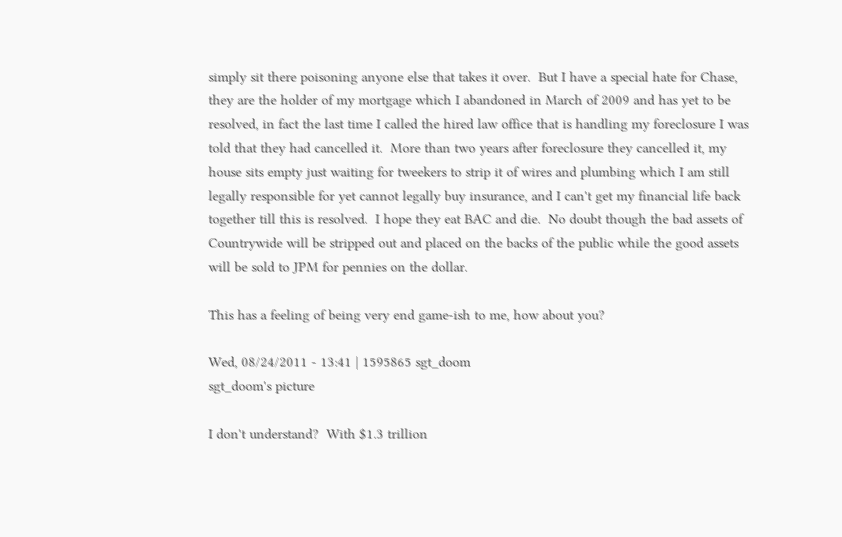simply sit there poisoning anyone else that takes it over.  But I have a special hate for Chase, they are the holder of my mortgage which I abandoned in March of 2009 and has yet to be resolved, in fact the last time I called the hired law office that is handling my foreclosure I was told that they had cancelled it.  More than two years after foreclosure they cancelled it, my house sits empty just waiting for tweekers to strip it of wires and plumbing which I am still legally responsible for yet cannot legally buy insurance, and I can't get my financial life back together till this is resolved.  I hope they eat BAC and die.  No doubt though the bad assets of Countrywide will be stripped out and placed on the backs of the public while the good assets will be sold to JPM for pennies on the dollar.

This has a feeling of being very end game-ish to me, how about you?

Wed, 08/24/2011 - 13:41 | 1595865 sgt_doom
sgt_doom's picture

I don't understand?  With $1.3 trillion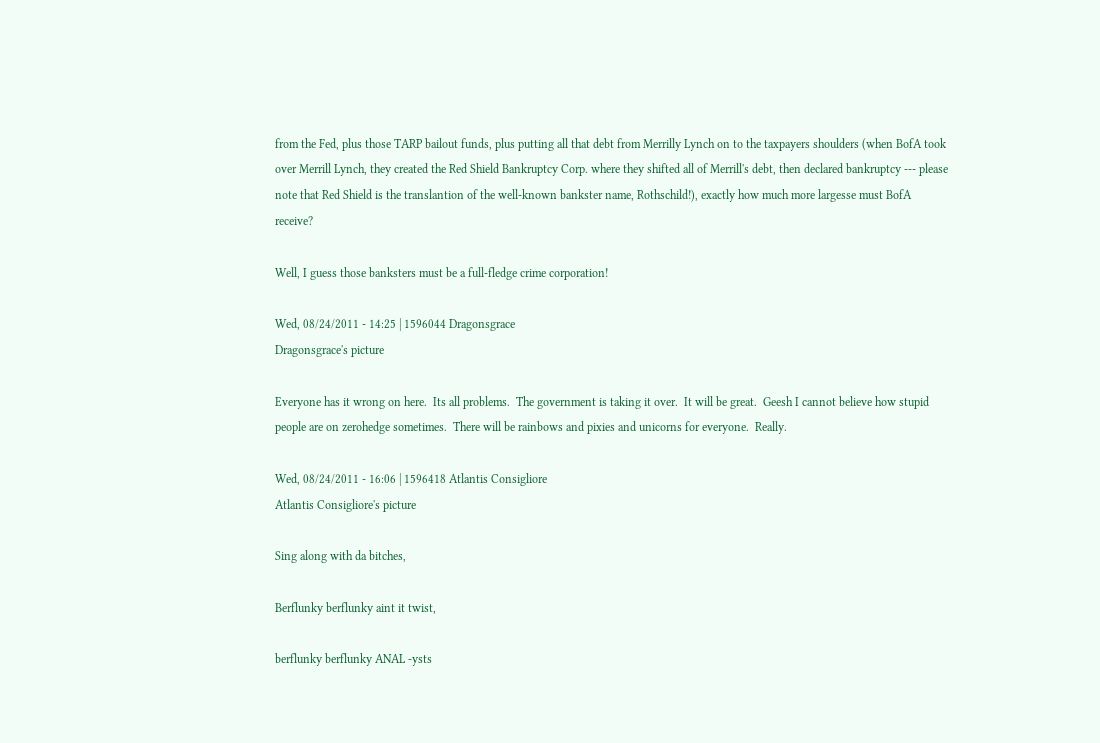from the Fed, plus those TARP bailout funds, plus putting all that debt from Merrilly Lynch on to the taxpayers shoulders (when BofA took over Merrill Lynch, they created the Red Shield Bankruptcy Corp. where they shifted all of Merrill's debt, then declared bankruptcy --- please note that Red Shield is the translantion of the well-known bankster name, Rothschild!), exactly how much more largesse must BofA receive?

Well, I guess those banksters must be a full-fledge crime corporation!

Wed, 08/24/2011 - 14:25 | 1596044 Dragonsgrace
Dragonsgrace's picture

Everyone has it wrong on here.  Its all problems.  The government is taking it over.  It will be great.  Geesh I cannot believe how stupid people are on zerohedge sometimes.  There will be rainbows and pixies and unicorns for everyone.  Really.

Wed, 08/24/2011 - 16:06 | 1596418 Atlantis Consigliore
Atlantis Consigliore's picture

Sing along with da bitches,

Berflunky berflunky aint it twist,

berflunky berflunky ANAL -ysts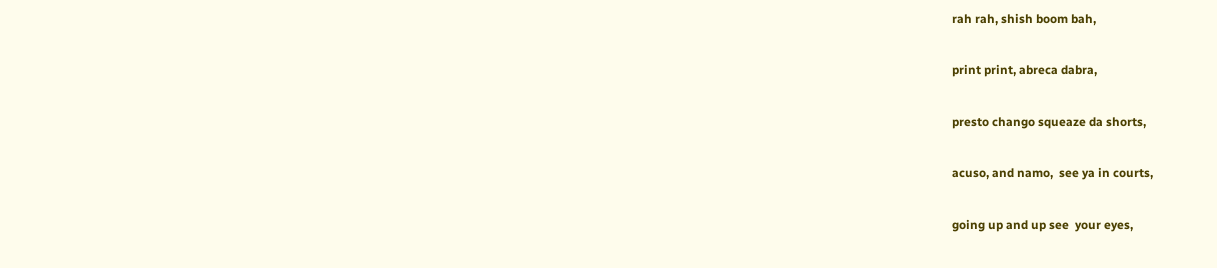rah rah, shish boom bah,

print print, abreca dabra,

presto chango squeaze da shorts,

acuso, and namo,  see ya in courts,

going up and up see  your eyes,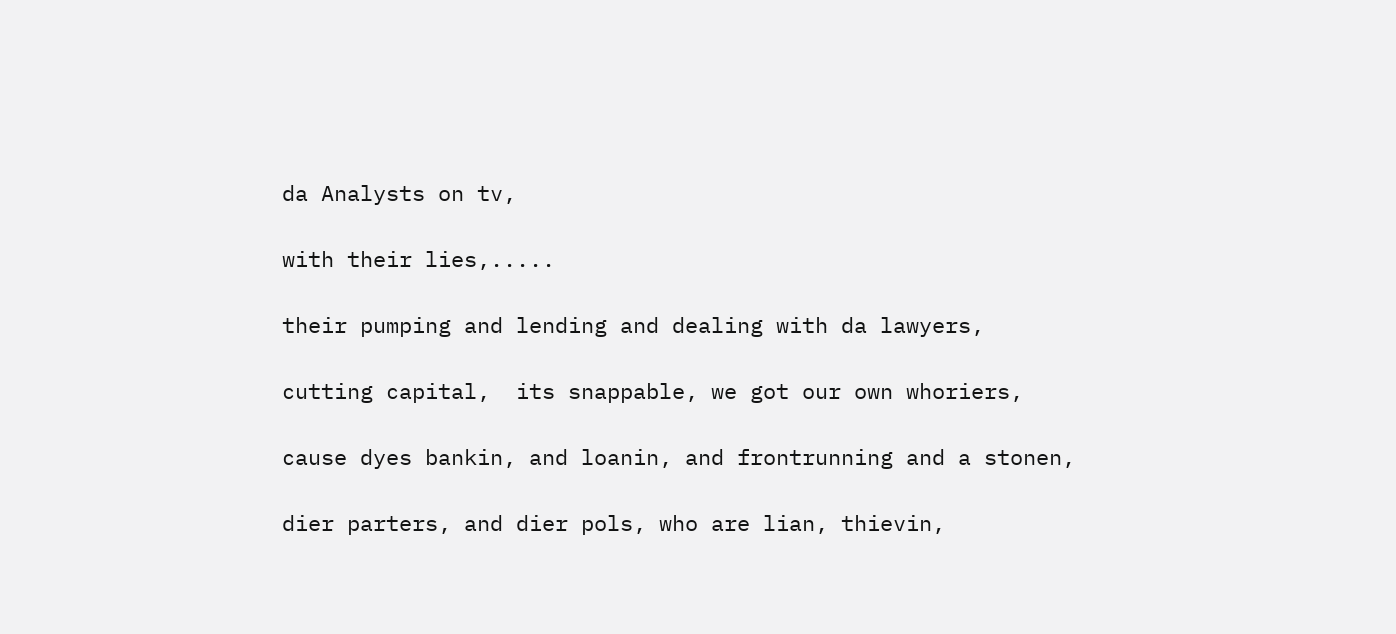da Analysts on tv,

with their lies,.....

their pumping and lending and dealing with da lawyers,

cutting capital,  its snappable, we got our own whoriers,

cause dyes bankin, and loanin, and frontrunning and a stonen,

dier parters, and dier pols, who are lian, thievin,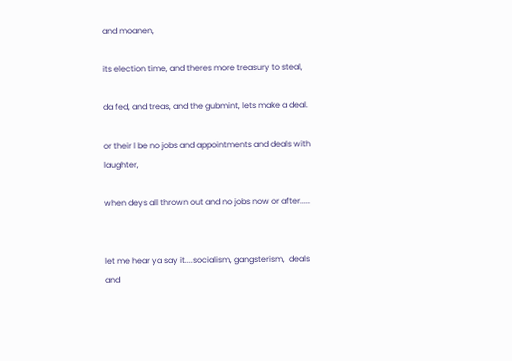and moanen,

its election time, and theres more treasury to steal,

da fed, and treas, and the gubmint, lets make a deal.

or their l be no jobs and appointments and deals with laughter,

when deys all thrown out and no jobs now or after.....


let me hear ya say it....socialism, gangsterism,  deals and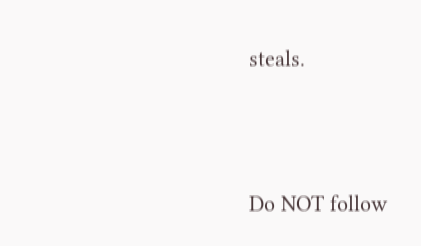steals.





Do NOT follow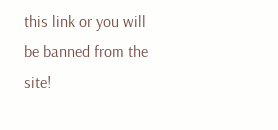this link or you will be banned from the site!